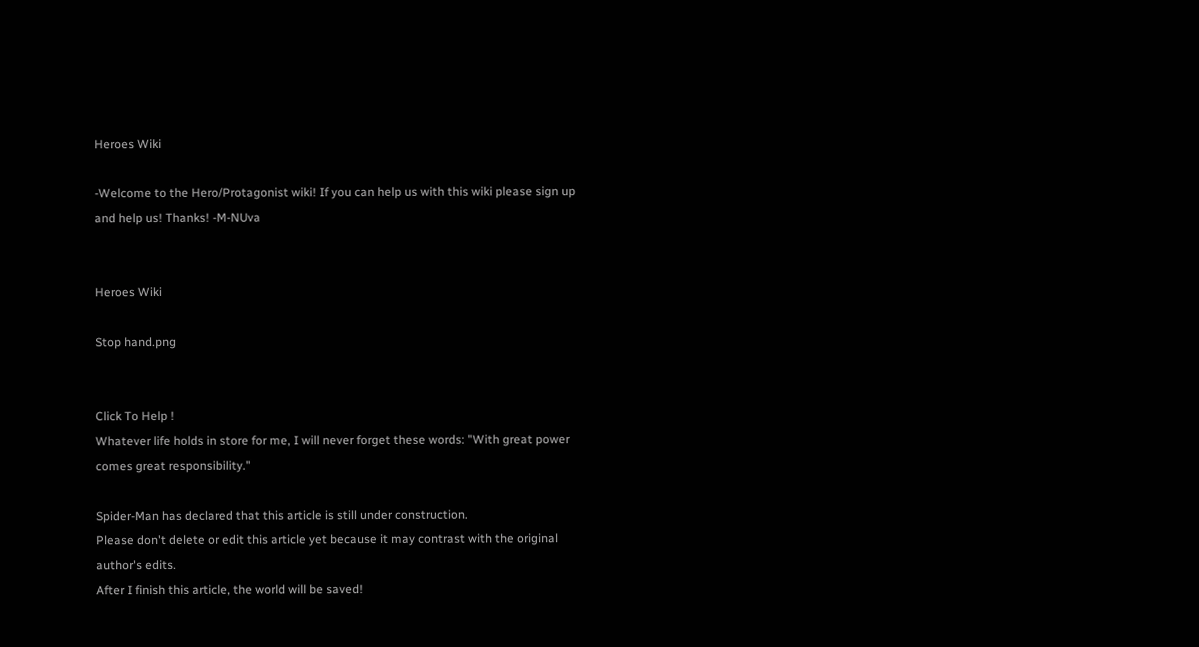Heroes Wiki

-Welcome to the Hero/Protagonist wiki! If you can help us with this wiki please sign up and help us! Thanks! -M-NUva


Heroes Wiki

Stop hand.png


Click To Help !
Whatever life holds in store for me, I will never forget these words: "With great power comes great responsibility."

Spider-Man has declared that this article is still under construction.
Please don't delete or edit this article yet because it may contrast with the original author's edits.
After I finish this article, the world will be saved!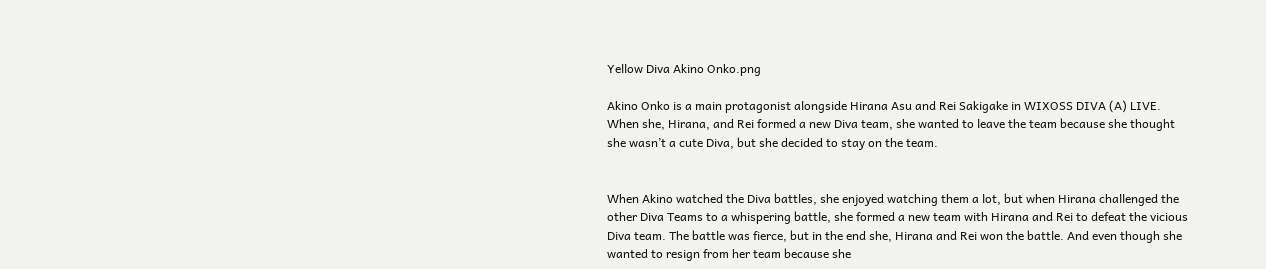Yellow Diva Akino Onko.png

Akino Onko is a main protagonist alongside Hirana Asu and Rei Sakigake in WIXOSS DIVA (A) LIVE. When she, Hirana, and Rei formed a new Diva team, she wanted to leave the team because she thought she wasn’t a cute Diva, but she decided to stay on the team.


When Akino watched the Diva battles, she enjoyed watching them a lot, but when Hirana challenged the other Diva Teams to a whispering battle, she formed a new team with Hirana and Rei to defeat the vicious Diva team. The battle was fierce, but in the end she, Hirana and Rei won the battle. And even though she wanted to resign from her team because she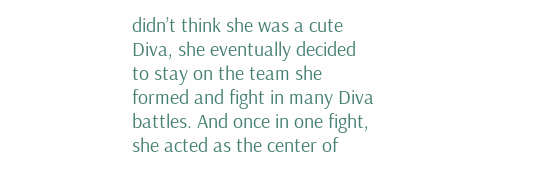didn’t think she was a cute Diva, she eventually decided to stay on the team she formed and fight in many Diva battles. And once in one fight, she acted as the center of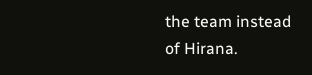the team instead of Hirana.